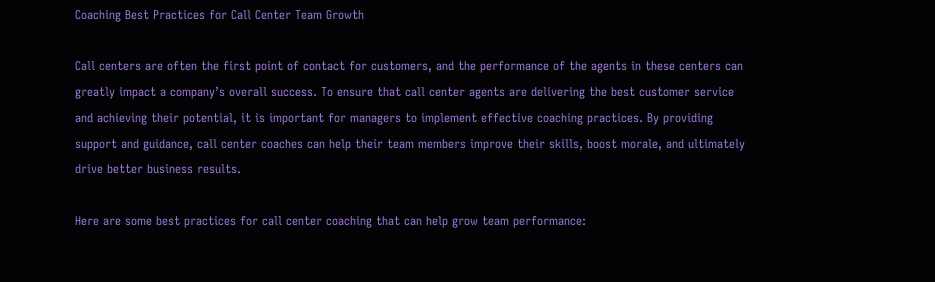Coaching Best Practices for Call Center Team Growth

Call centers are often the first point of contact for customers, and the performance of the agents in these centers can greatly impact a company’s overall success. To ensure that call center agents are delivering the best customer service and achieving their potential, it is important for managers to implement effective coaching practices. By providing support and guidance, call center coaches can help their team members improve their skills, boost morale, and ultimately drive better business results.

Here are some best practices for call center coaching that can help grow team performance: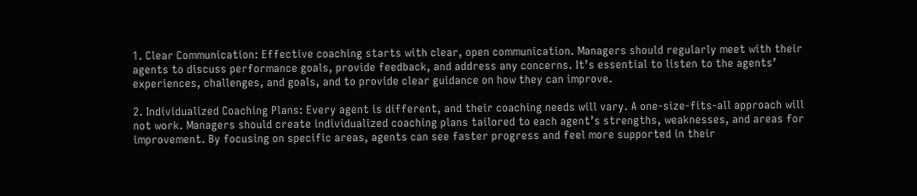1. Clear Communication: Effective coaching starts with clear, open communication. Managers should regularly meet with their agents to discuss performance goals, provide feedback, and address any concerns. It’s essential to listen to the agents’ experiences, challenges, and goals, and to provide clear guidance on how they can improve.

2. Individualized Coaching Plans: Every agent is different, and their coaching needs will vary. A one-size-fits-all approach will not work. Managers should create individualized coaching plans tailored to each agent’s strengths, weaknesses, and areas for improvement. By focusing on specific areas, agents can see faster progress and feel more supported in their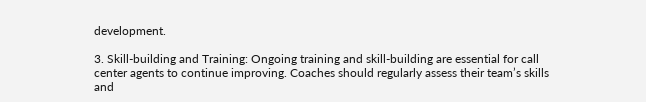development.

3. Skill-building and Training: Ongoing training and skill-building are essential for call center agents to continue improving. Coaches should regularly assess their team’s skills and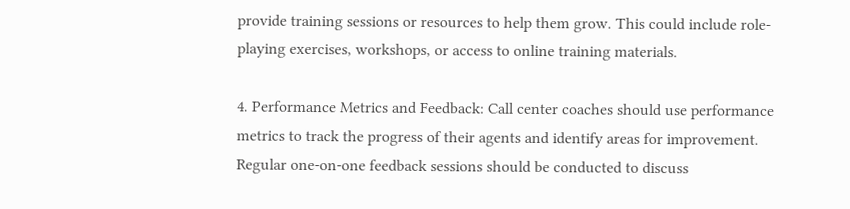provide training sessions or resources to help them grow. This could include role-playing exercises, workshops, or access to online training materials.

4. Performance Metrics and Feedback: Call center coaches should use performance metrics to track the progress of their agents and identify areas for improvement. Regular one-on-one feedback sessions should be conducted to discuss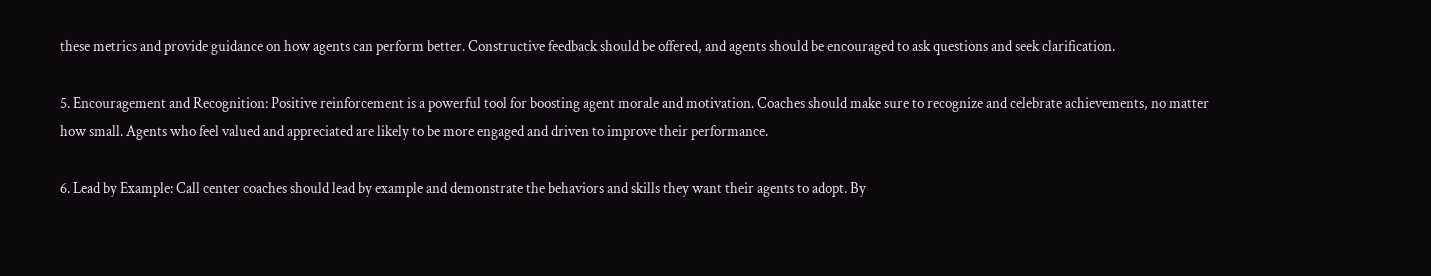these metrics and provide guidance on how agents can perform better. Constructive feedback should be offered, and agents should be encouraged to ask questions and seek clarification.

5. Encouragement and Recognition: Positive reinforcement is a powerful tool for boosting agent morale and motivation. Coaches should make sure to recognize and celebrate achievements, no matter how small. Agents who feel valued and appreciated are likely to be more engaged and driven to improve their performance.

6. Lead by Example: Call center coaches should lead by example and demonstrate the behaviors and skills they want their agents to adopt. By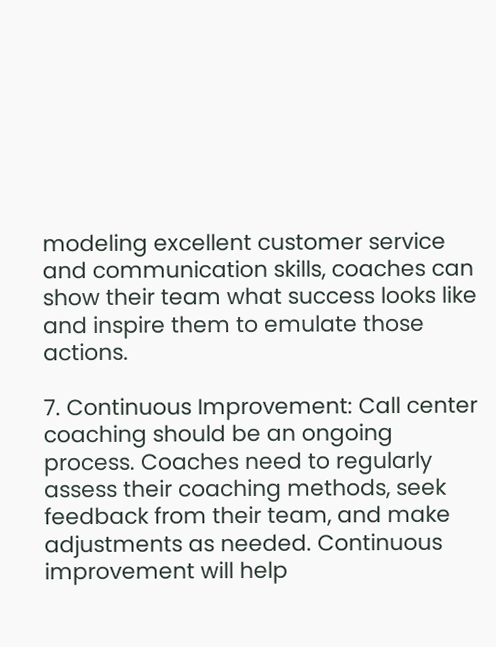modeling excellent customer service and communication skills, coaches can show their team what success looks like and inspire them to emulate those actions.

7. Continuous Improvement: Call center coaching should be an ongoing process. Coaches need to regularly assess their coaching methods, seek feedback from their team, and make adjustments as needed. Continuous improvement will help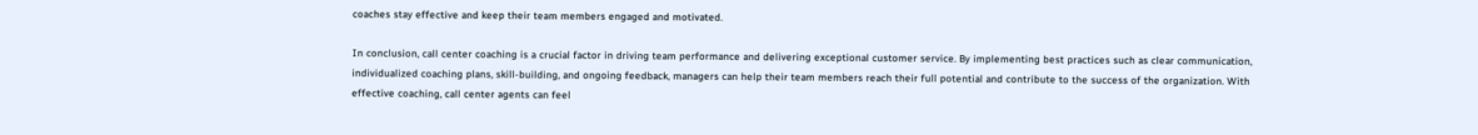coaches stay effective and keep their team members engaged and motivated.

In conclusion, call center coaching is a crucial factor in driving team performance and delivering exceptional customer service. By implementing best practices such as clear communication, individualized coaching plans, skill-building, and ongoing feedback, managers can help their team members reach their full potential and contribute to the success of the organization. With effective coaching, call center agents can feel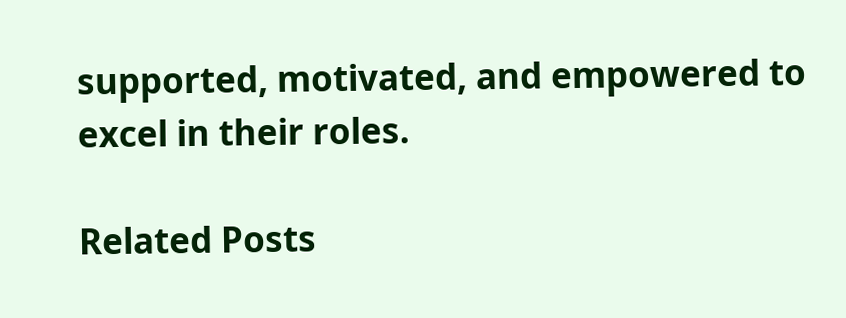supported, motivated, and empowered to excel in their roles.

Related Posts